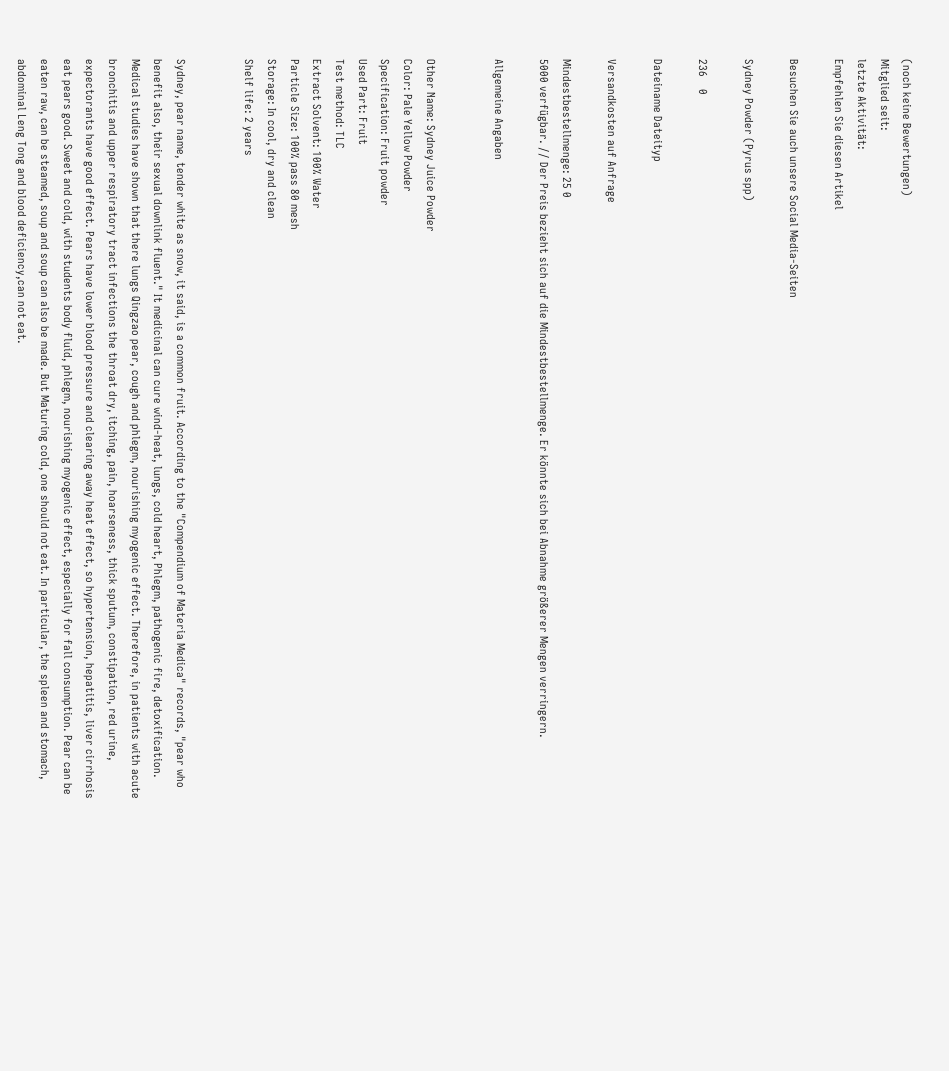(noch keine Bewertungen)
Mitglied seit:
letzte Aktivität:
Empfehlen Sie diesen Artikel

Besuchen Sie auch unsere Social Media-Seiten

Sydney Powder (Pyrus spp)

236    0

Dateiname Dateityp

Versandkosten auf Anfrage

Mindestbestellmenge: 25 0
5000 verfügbar. // Der Preis bezieht sich auf die Mindestbestellmenge. Er könnte sich bei Abnahme größerer Mengen verringern.

Allgemeine Angaben


Other Name: Sydney Juice Powder
Color: Pale Yellow Powder
Specification: Fruit powder
Used Part: Fruit
Test method: TLC
Extract Solvent: 100% Water
Particle Size: 100% pass 80 mesh
Storage: In cool, dry and clean
Shelf life: 2 years


Sydney, pear name, tender white as snow, it said, is a common fruit. According to the "Compendium of Materia Medica" records, "pear who benefit also, their sexual downlink fluent." It medicinal can cure wind-heat, lungs, cold heart, Phlegm, pathogenic fire, detoxification. Medical studies have shown that there lungs Qingzao pear, cough and phlegm, nourishing myogenic effect. Therefore, in patients with acute bronchitis and upper respiratory tract infections the throat dry, itching, pain, hoarseness, thick sputum, constipation, red urine, expectorants have good effect. Pears have lower blood pressure and clearing away heat effect, so hypertension, hepatitis, liver cirrhosis eat pears good. Sweet and cold, with students body fluid, phlegm, nourishing myogenic effect, especially for fall consumption. Pear can be eaten raw, can be steamed, soup and soup can also be made. But Maturing cold, one should not eat. In particular, the spleen and stomach, abdominal Leng Tong and blood deficiency,can not eat.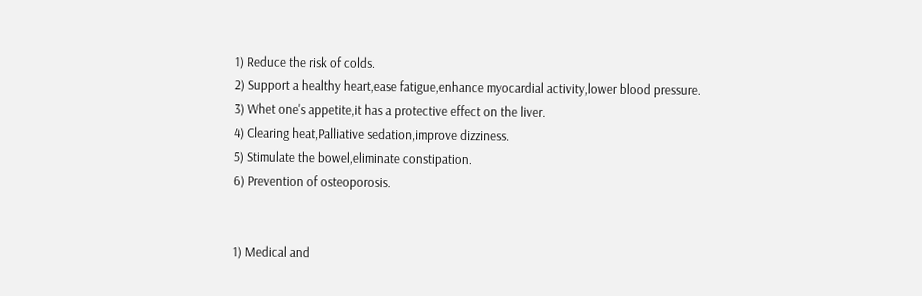1) Reduce the risk of colds.
2) Support a healthy heart,ease fatigue,enhance myocardial activity,lower blood pressure.
3) Whet one's appetite,it has a protective effect on the liver.
4) Clearing heat,Palliative sedation,improve dizziness.
5) Stimulate the bowel,eliminate constipation.
6) Prevention of osteoporosis.


1) Medical and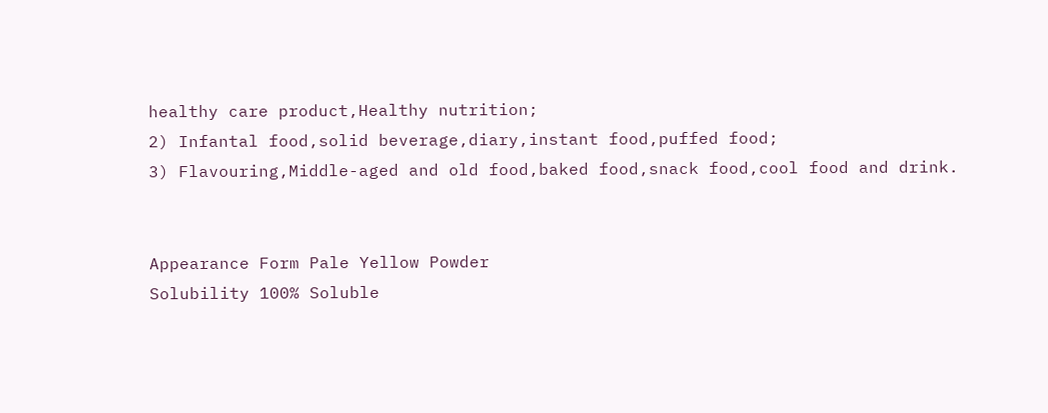healthy care product,Healthy nutrition;
2) Infantal food,solid beverage,diary,instant food,puffed food;
3) Flavouring,Middle-aged and old food,baked food,snack food,cool food and drink.


Appearance Form Pale Yellow Powder
Solubility 100% Soluble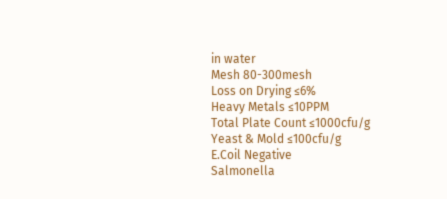in water
Mesh 80-300mesh
Loss on Drying ≤6%
Heavy Metals ≤10PPM
Total Plate Count ≤1000cfu/g
Yeast & Mold ≤100cfu/g
E.Coil Negative
Salmonella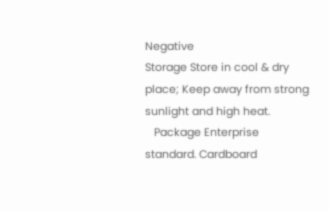Negative
Storage Store in cool & dry place; Keep away from strong sunlight and high heat.
   Package Enterprise standard. Cardboard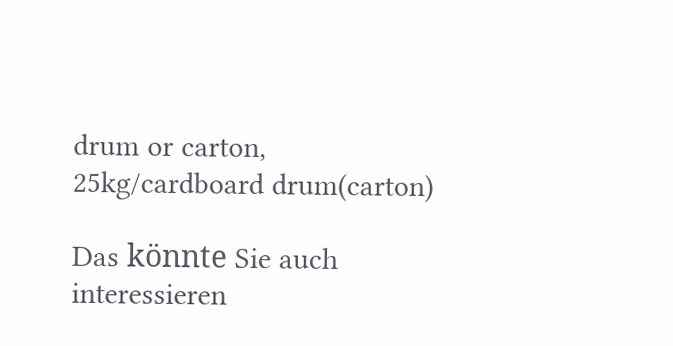drum or carton, 25kg/cardboard drum(carton)

Das könnte Sie auch interessieren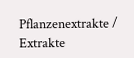Pflanzenextrakte / Extrakte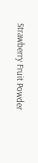Strawberry Fruit Powder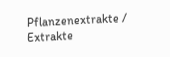Pflanzenextrakte / Extrakte